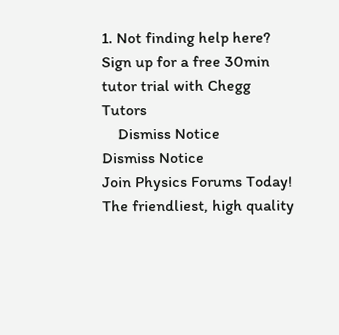1. Not finding help here? Sign up for a free 30min tutor trial with Chegg Tutors
    Dismiss Notice
Dismiss Notice
Join Physics Forums Today!
The friendliest, high quality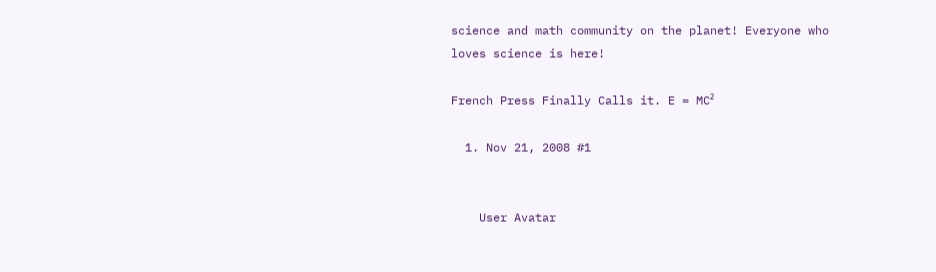science and math community on the planet! Everyone who loves science is here!

French Press Finally Calls it. E = MC²

  1. Nov 21, 2008 #1


    User Avatar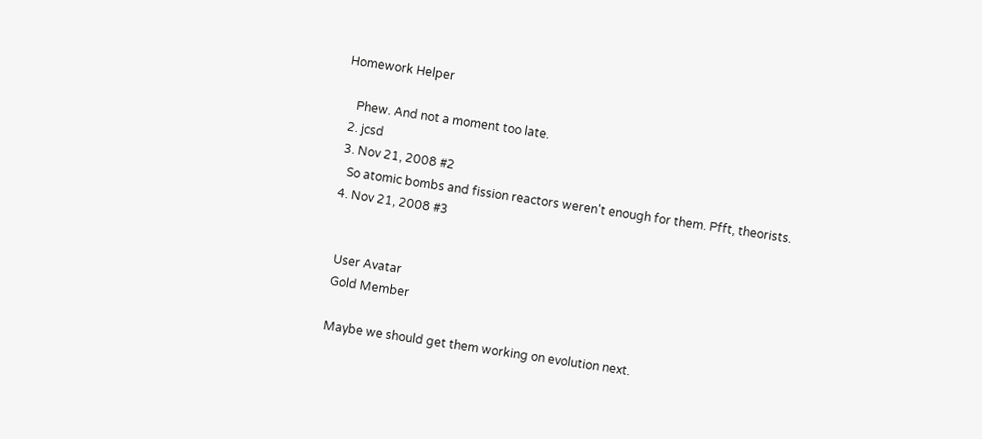Homework Helper

    Phew. And not a moment too late.
  2. jcsd
  3. Nov 21, 2008 #2
    So atomic bombs and fission reactors weren't enough for them. Pfft, theorists.
  4. Nov 21, 2008 #3


    User Avatar
    Gold Member

    Maybe we should get them working on evolution next.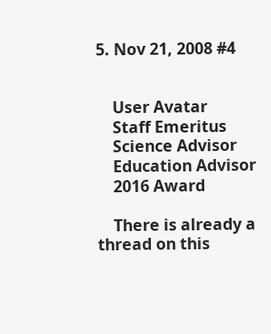5. Nov 21, 2008 #4


    User Avatar
    Staff Emeritus
    Science Advisor
    Education Advisor
    2016 Award

    There is already a thread on this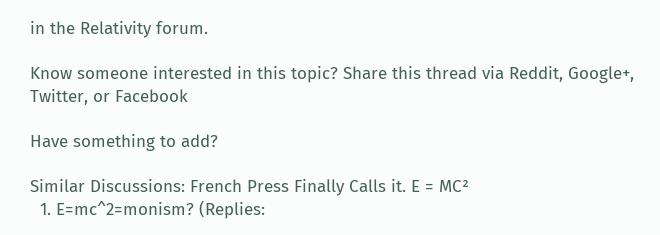in the Relativity forum.

Know someone interested in this topic? Share this thread via Reddit, Google+, Twitter, or Facebook

Have something to add?

Similar Discussions: French Press Finally Calls it. E = MC²
  1. E=mc^2=monism? (Replies: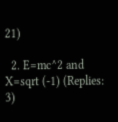21)

  2. E=mc^2 and X=sqrt (-1) (Replies: 3)